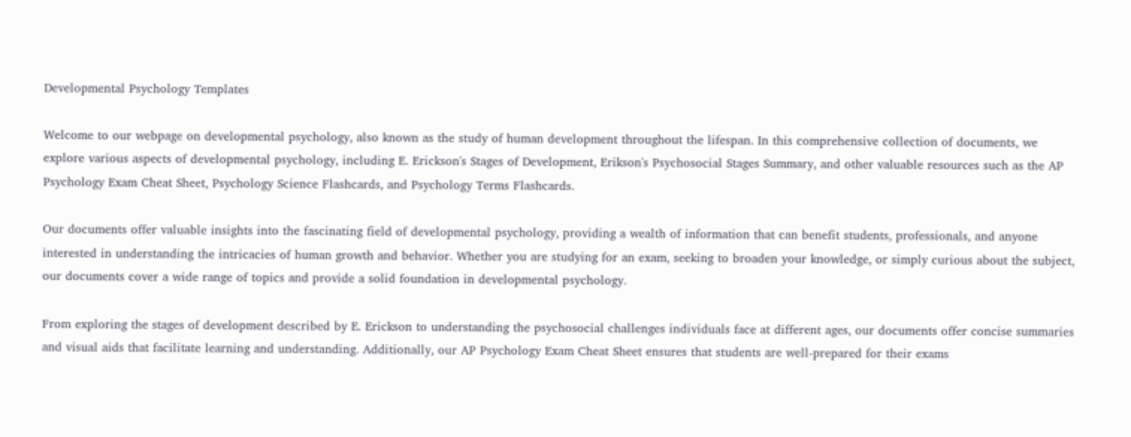Developmental Psychology Templates

Welcome to our webpage on developmental psychology, also known as the study of human development throughout the lifespan. In this comprehensive collection of documents, we explore various aspects of developmental psychology, including E. Erickson's Stages of Development, Erikson's Psychosocial Stages Summary, and other valuable resources such as the AP Psychology Exam Cheat Sheet, Psychology Science Flashcards, and Psychology Terms Flashcards.

Our documents offer valuable insights into the fascinating field of developmental psychology, providing a wealth of information that can benefit students, professionals, and anyone interested in understanding the intricacies of human growth and behavior. Whether you are studying for an exam, seeking to broaden your knowledge, or simply curious about the subject, our documents cover a wide range of topics and provide a solid foundation in developmental psychology.

From exploring the stages of development described by E. Erickson to understanding the psychosocial challenges individuals face at different ages, our documents offer concise summaries and visual aids that facilitate learning and understanding. Additionally, our AP Psychology Exam Cheat Sheet ensures that students are well-prepared for their exams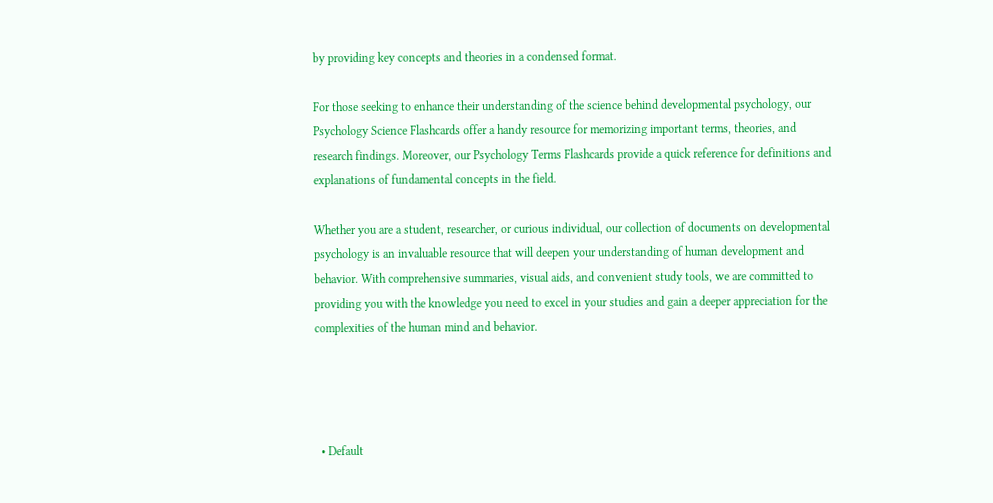by providing key concepts and theories in a condensed format.

For those seeking to enhance their understanding of the science behind developmental psychology, our Psychology Science Flashcards offer a handy resource for memorizing important terms, theories, and research findings. Moreover, our Psychology Terms Flashcards provide a quick reference for definitions and explanations of fundamental concepts in the field.

Whether you are a student, researcher, or curious individual, our collection of documents on developmental psychology is an invaluable resource that will deepen your understanding of human development and behavior. With comprehensive summaries, visual aids, and convenient study tools, we are committed to providing you with the knowledge you need to excel in your studies and gain a deeper appreciation for the complexities of the human mind and behavior.




  • Default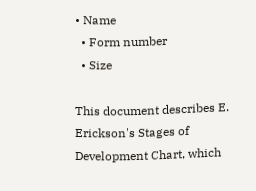• Name
  • Form number
  • Size

This document describes E. Erickson's Stages of Development Chart, which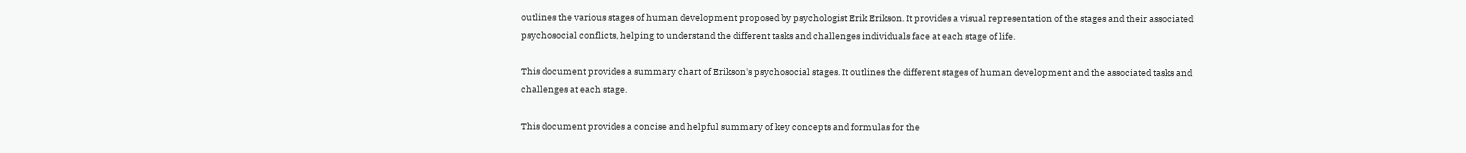outlines the various stages of human development proposed by psychologist Erik Erikson. It provides a visual representation of the stages and their associated psychosocial conflicts, helping to understand the different tasks and challenges individuals face at each stage of life.

This document provides a summary chart of Erikson's psychosocial stages. It outlines the different stages of human development and the associated tasks and challenges at each stage.

This document provides a concise and helpful summary of key concepts and formulas for the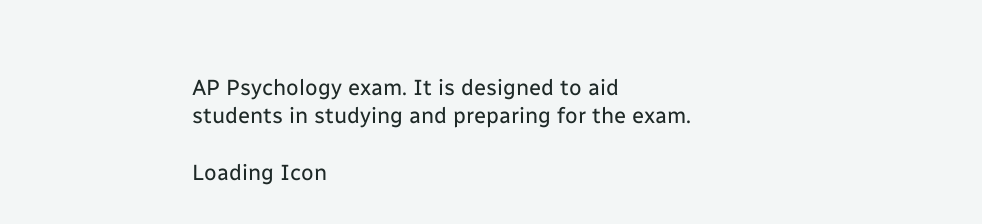AP Psychology exam. It is designed to aid students in studying and preparing for the exam.

Loading Icon